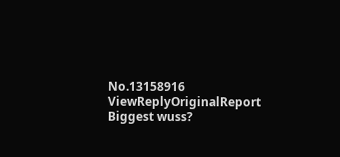No.13158916 ViewReplyOriginalReport
Biggest wuss?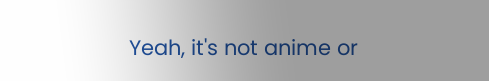Yeah, it's not anime or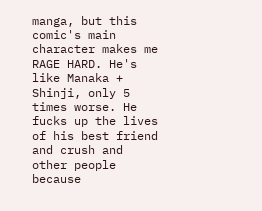manga, but this comic's main character makes me RAGE HARD. He's like Manaka + Shinji, only 5 times worse. He fucks up the lives of his best friend and crush and other people because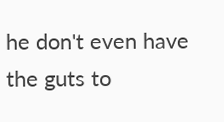he don't even have the guts to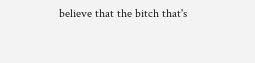believe that the bitch that's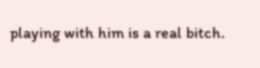playing with him is a real bitch.